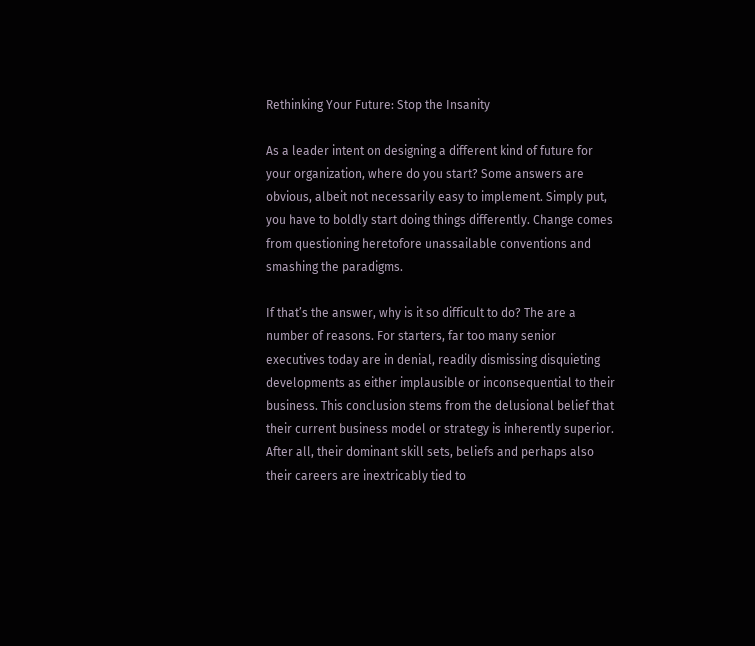Rethinking Your Future: Stop the Insanity

As a leader intent on designing a different kind of future for your organization, where do you start? Some answers are obvious, albeit not necessarily easy to implement. Simply put, you have to boldly start doing things differently. Change comes from questioning heretofore unassailable conventions and smashing the paradigms.

If that’s the answer, why is it so difficult to do? The are a number of reasons. For starters, far too many senior executives today are in denial, readily dismissing disquieting developments as either implausible or inconsequential to their business. This conclusion stems from the delusional belief that their current business model or strategy is inherently superior. After all, their dominant skill sets, beliefs and perhaps also their careers are inextricably tied to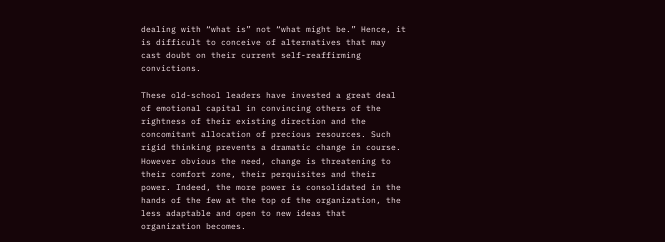dealing with “what is” not “what might be.” Hence, it is difficult to conceive of alternatives that may cast doubt on their current self-reaffirming convictions.

These old-school leaders have invested a great deal of emotional capital in convincing others of the rightness of their existing direction and the concomitant allocation of precious resources. Such rigid thinking prevents a dramatic change in course. However obvious the need, change is threatening to their comfort zone, their perquisites and their power. Indeed, the more power is consolidated in the hands of the few at the top of the organization, the less adaptable and open to new ideas that organization becomes.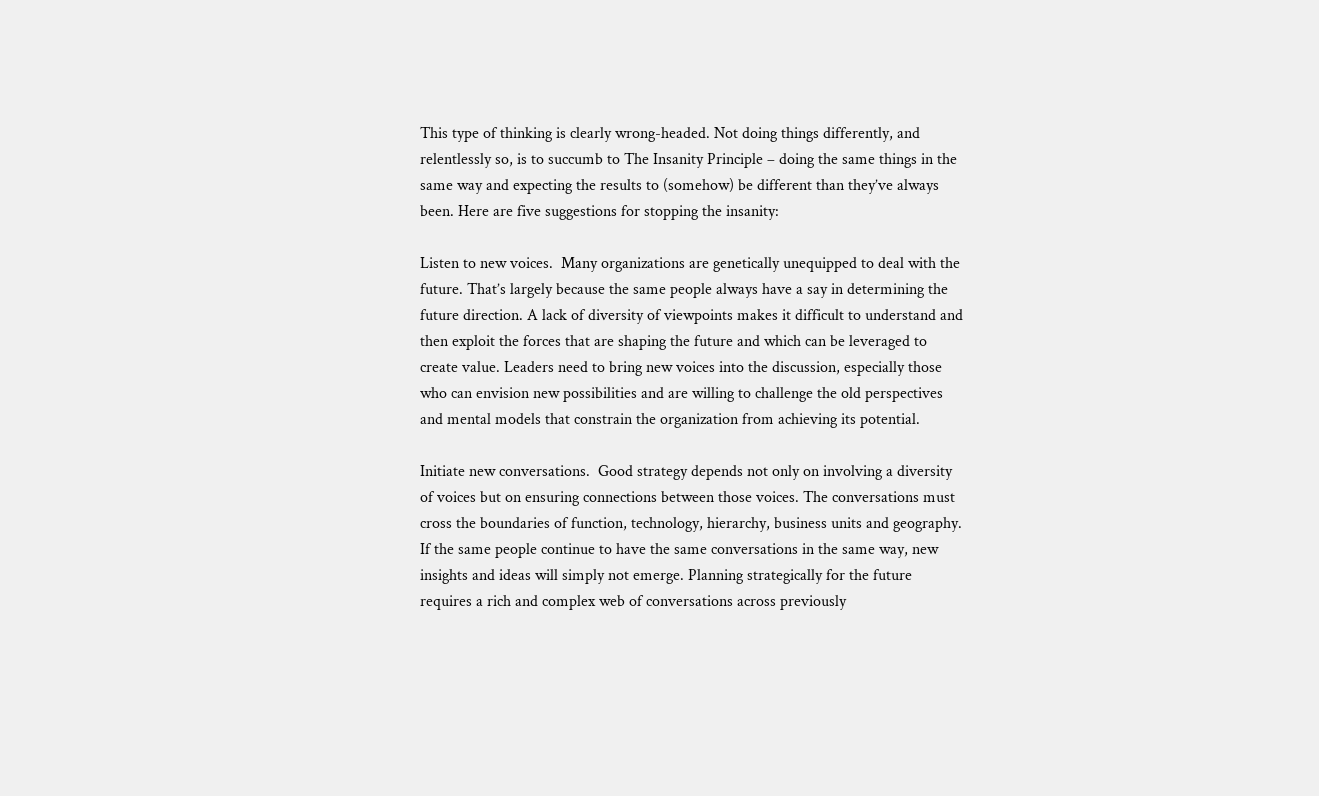This type of thinking is clearly wrong-headed. Not doing things differently, and relentlessly so, is to succumb to The Insanity Principle – doing the same things in the same way and expecting the results to (somehow) be different than they’ve always been. Here are five suggestions for stopping the insanity:

Listen to new voices.  Many organizations are genetically unequipped to deal with the future. That’s largely because the same people always have a say in determining the future direction. A lack of diversity of viewpoints makes it difficult to understand and then exploit the forces that are shaping the future and which can be leveraged to create value. Leaders need to bring new voices into the discussion, especially those who can envision new possibilities and are willing to challenge the old perspectives and mental models that constrain the organization from achieving its potential.

Initiate new conversations.  Good strategy depends not only on involving a diversity of voices but on ensuring connections between those voices. The conversations must cross the boundaries of function, technology, hierarchy, business units and geography. If the same people continue to have the same conversations in the same way, new insights and ideas will simply not emerge. Planning strategically for the future requires a rich and complex web of conversations across previously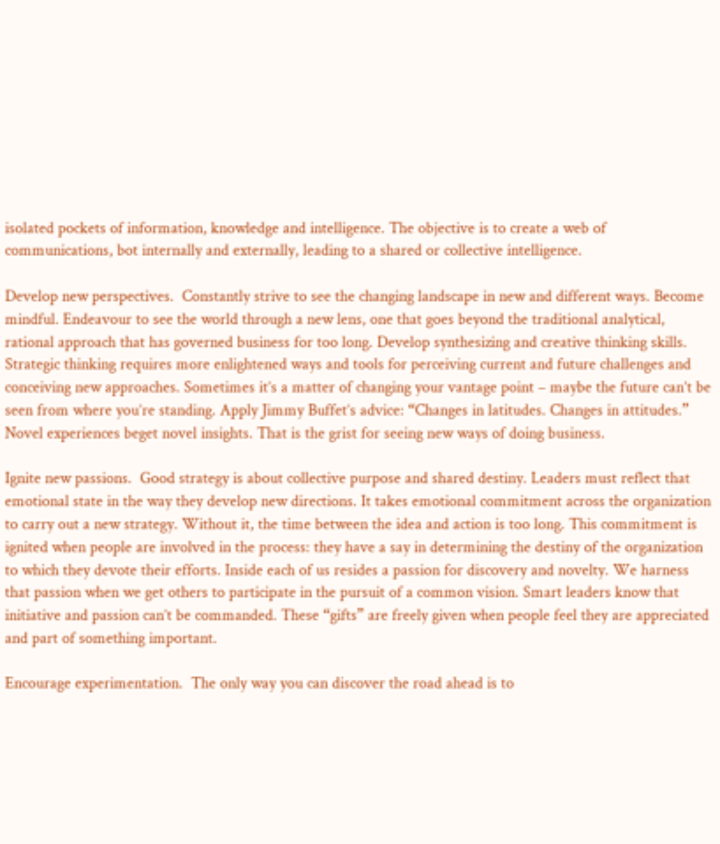isolated pockets of information, knowledge and intelligence. The objective is to create a web of communications, bot internally and externally, leading to a shared or collective intelligence.

Develop new perspectives.  Constantly strive to see the changing landscape in new and different ways. Become mindful. Endeavour to see the world through a new lens, one that goes beyond the traditional analytical, rational approach that has governed business for too long. Develop synthesizing and creative thinking skills. Strategic thinking requires more enlightened ways and tools for perceiving current and future challenges and conceiving new approaches. Sometimes it’s a matter of changing your vantage point – maybe the future can’t be seen from where you’re standing. Apply Jimmy Buffet’s advice: “Changes in latitudes. Changes in attitudes.”  Novel experiences beget novel insights. That is the grist for seeing new ways of doing business.

Ignite new passions.  Good strategy is about collective purpose and shared destiny. Leaders must reflect that emotional state in the way they develop new directions. It takes emotional commitment across the organization to carry out a new strategy. Without it, the time between the idea and action is too long. This commitment is ignited when people are involved in the process: they have a say in determining the destiny of the organization to which they devote their efforts. Inside each of us resides a passion for discovery and novelty. We harness that passion when we get others to participate in the pursuit of a common vision. Smart leaders know that initiative and passion can’t be commanded. These “gifts” are freely given when people feel they are appreciated and part of something important.

Encourage experimentation.  The only way you can discover the road ahead is to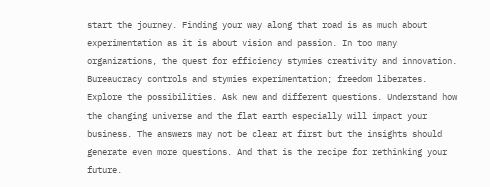start the journey. Finding your way along that road is as much about experimentation as it is about vision and passion. In too many organizations, the quest for efficiency stymies creativity and innovation. Bureaucracy controls and stymies experimentation; freedom liberates. Explore the possibilities. Ask new and different questions. Understand how the changing universe and the flat earth especially will impact your business. The answers may not be clear at first but the insights should generate even more questions. And that is the recipe for rethinking your future.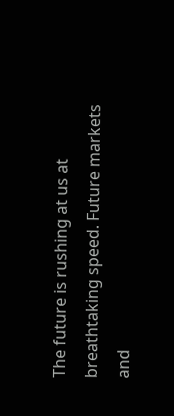The future is rushing at us at breathtaking speed. Future markets and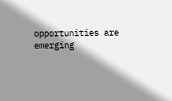opportunities are emerging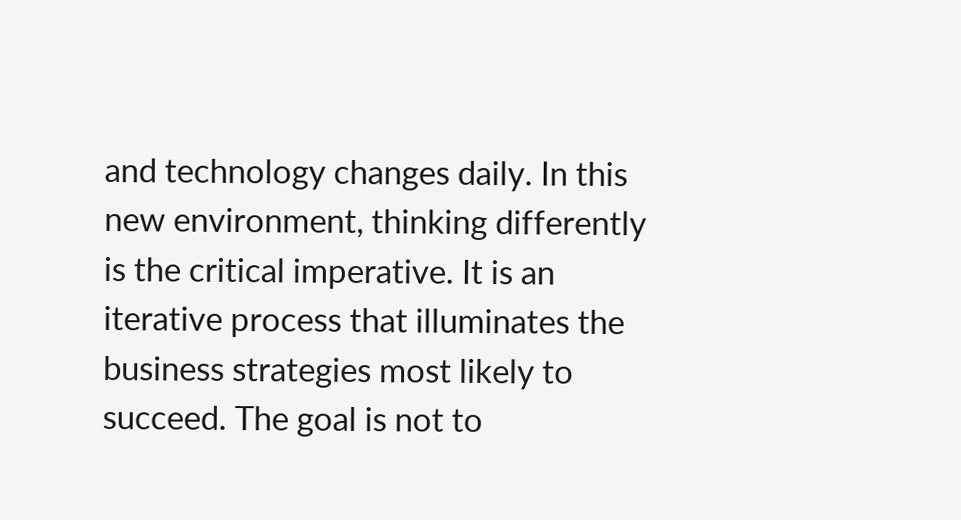and technology changes daily. In this new environment, thinking differently is the critical imperative. It is an iterative process that illuminates the business strategies most likely to succeed. The goal is not to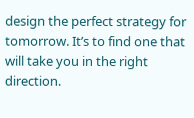design the perfect strategy for tomorrow. It’s to find one that will take you in the right direction.